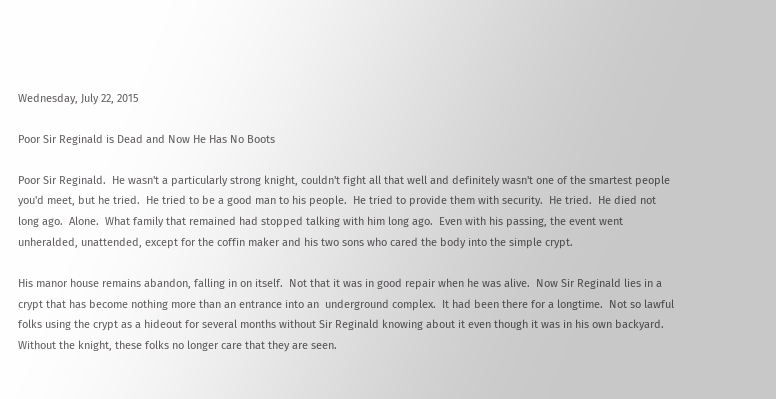Wednesday, July 22, 2015

Poor Sir Reginald is Dead and Now He Has No Boots

Poor Sir Reginald.  He wasn't a particularly strong knight, couldn't fight all that well and definitely wasn't one of the smartest people you'd meet, but he tried.  He tried to be a good man to his people.  He tried to provide them with security.  He tried.  He died not long ago.  Alone.  What family that remained had stopped talking with him long ago.  Even with his passing, the event went unheralded, unattended, except for the coffin maker and his two sons who cared the body into the simple crypt.

His manor house remains abandon, falling in on itself.  Not that it was in good repair when he was alive.  Now Sir Reginald lies in a crypt that has become nothing more than an entrance into an  underground complex.  It had been there for a longtime.  Not so lawful folks using the crypt as a hideout for several months without Sir Reginald knowing about it even though it was in his own backyard.  Without the knight, these folks no longer care that they are seen.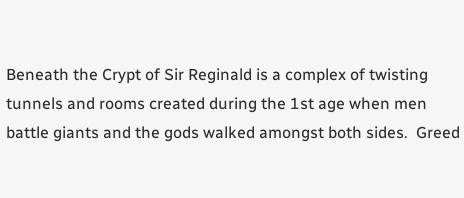Beneath the Crypt of Sir Reginald is a complex of twisting tunnels and rooms created during the 1st age when men battle giants and the gods walked amongst both sides.  Greed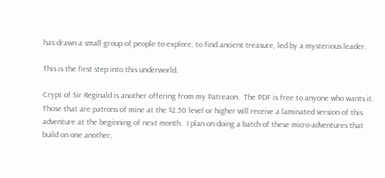has drawn a small group of people to explore, to find ancient treasure, led by a mysterious leader.

This is the first step into this underworld.

Crypt of Sir Reginald is another offering from my Patreaon.  The PDF is free to anyone who wants it.  Those that are patrons of mine at the $2.50 level or higher will receive a laminated version of this adventure at the beginning of next month.  I plan on doing a batch of these micro-adventures that build on one another,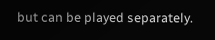but can be played separately.